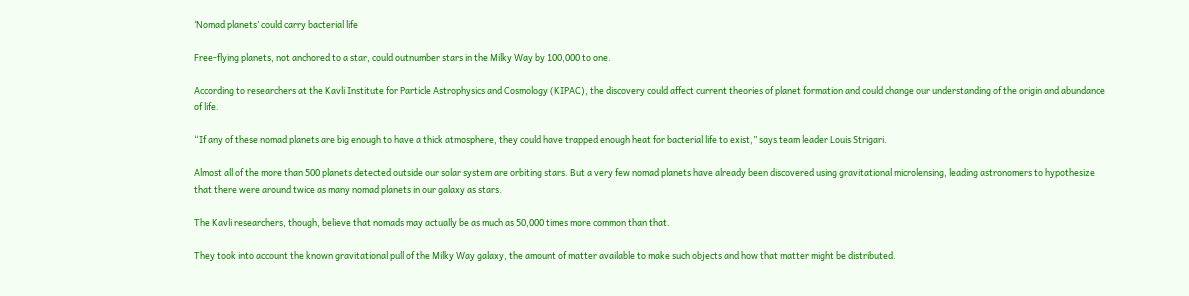‘Nomad planets’ could carry bacterial life

Free-flying planets, not anchored to a star, could outnumber stars in the Milky Way by 100,000 to one.

According to researchers at the Kavli Institute for Particle Astrophysics and Cosmology (KIPAC), the discovery could affect current theories of planet formation and could change our understanding of the origin and abundance of life.

“If any of these nomad planets are big enough to have a thick atmosphere, they could have trapped enough heat for bacterial life to exist,” says team leader Louis Strigari.

Almost all of the more than 500 planets detected outside our solar system are orbiting stars. But a very few nomad planets have already been discovered using gravitational microlensing, leading astronomers to hypothesize that there were around twice as many nomad planets in our galaxy as stars.

The Kavli researchers, though, believe that nomads may actually be as much as 50,000 times more common than that.

They took into account the known gravitational pull of the Milky Way galaxy, the amount of matter available to make such objects and how that matter might be distributed.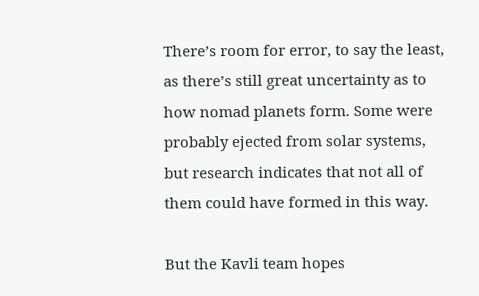There’s room for error, to say the least, as there’s still great uncertainty as to how nomad planets form. Some were probably ejected from solar systems, but research indicates that not all of them could have formed in this way.

But the Kavli team hopes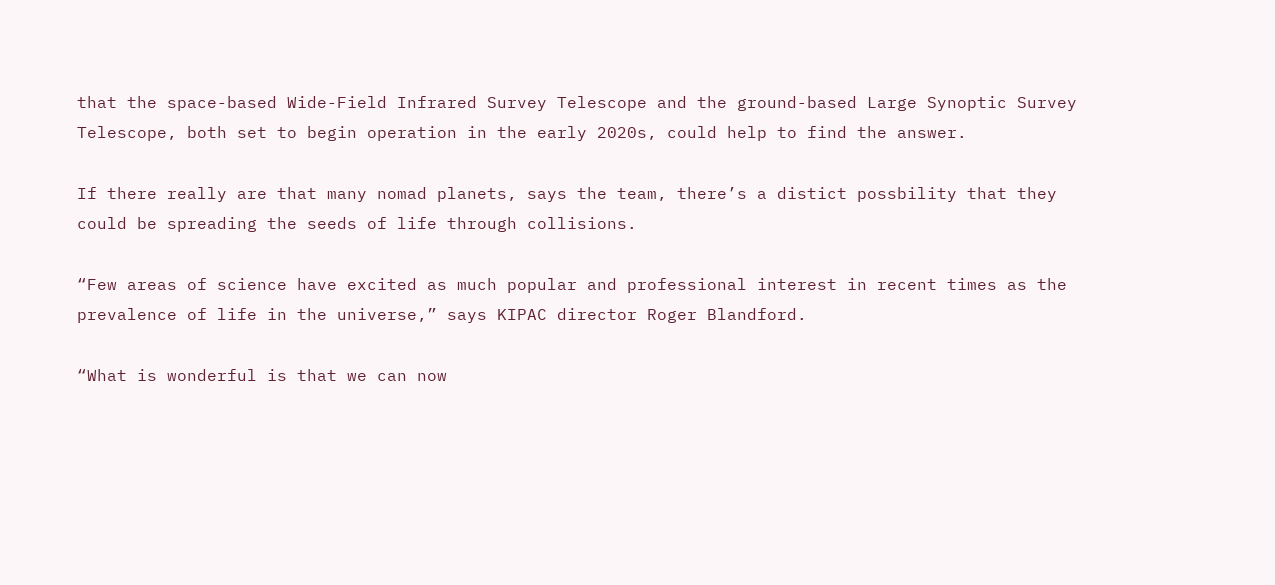that the space-based Wide-Field Infrared Survey Telescope and the ground-based Large Synoptic Survey Telescope, both set to begin operation in the early 2020s, could help to find the answer.

If there really are that many nomad planets, says the team, there’s a distict possbility that they could be spreading the seeds of life through collisions.

“Few areas of science have excited as much popular and professional interest in recent times as the prevalence of life in the universe,” says KIPAC director Roger Blandford.

“What is wonderful is that we can now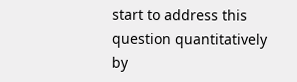start to address this question quantitatively by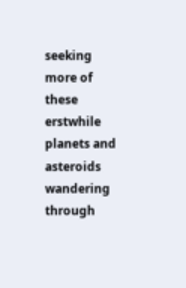seeking more of these erstwhile planets and asteroids wandering through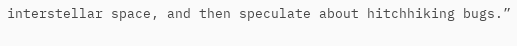interstellar space, and then speculate about hitchhiking bugs.”